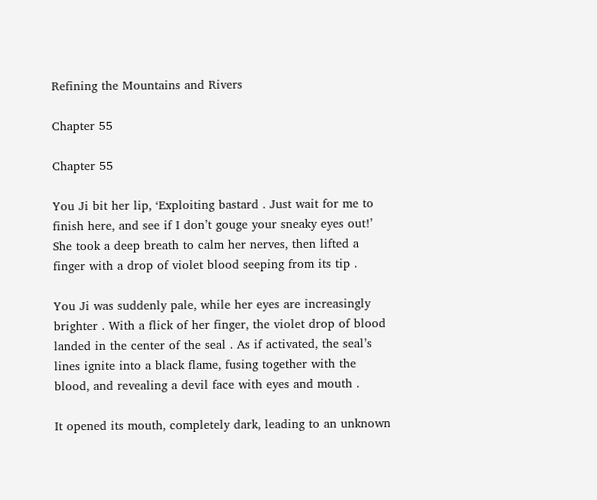Refining the Mountains and Rivers

Chapter 55

Chapter 55

You Ji bit her lip, ‘Exploiting bastard . Just wait for me to finish here, and see if I don’t gouge your sneaky eyes out!’ She took a deep breath to calm her nerves, then lifted a finger with a drop of violet blood seeping from its tip .

You Ji was suddenly pale, while her eyes are increasingly brighter . With a flick of her finger, the violet drop of blood landed in the center of the seal . As if activated, the seal’s lines ignite into a black flame, fusing together with the blood, and revealing a devil face with eyes and mouth .

It opened its mouth, completely dark, leading to an unknown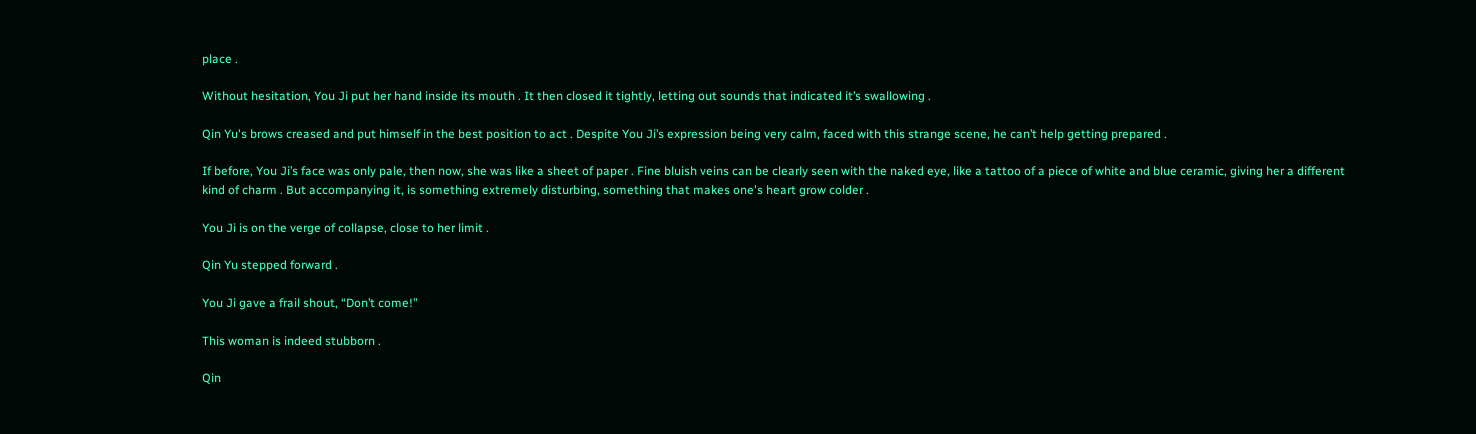place .

Without hesitation, You Ji put her hand inside its mouth . It then closed it tightly, letting out sounds that indicated it’s swallowing .

Qin Yu's brows creased and put himself in the best position to act . Despite You Ji’s expression being very calm, faced with this strange scene, he can’t help getting prepared .

If before, You Ji’s face was only pale, then now, she was like a sheet of paper . Fine bluish veins can be clearly seen with the naked eye, like a tattoo of a piece of white and blue ceramic, giving her a different kind of charm . But accompanying it, is something extremely disturbing, something that makes one's heart grow colder .

You Ji is on the verge of collapse, close to her limit .

Qin Yu stepped forward .

You Ji gave a frail shout, “Don’t come!”

This woman is indeed stubborn .

Qin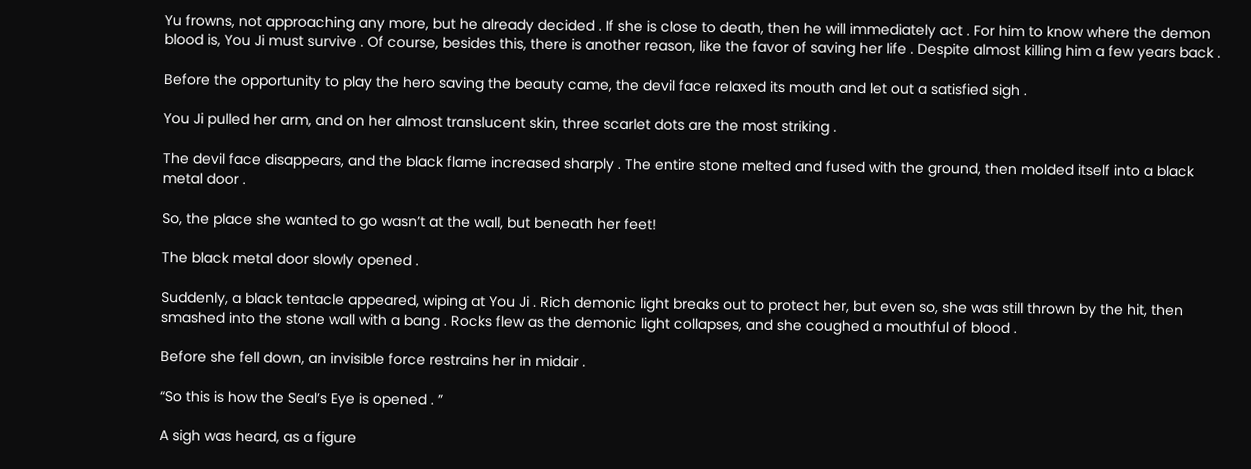Yu frowns, not approaching any more, but he already decided . If she is close to death, then he will immediately act . For him to know where the demon blood is, You Ji must survive . Of course, besides this, there is another reason, like the favor of saving her life . Despite almost killing him a few years back .

Before the opportunity to play the hero saving the beauty came, the devil face relaxed its mouth and let out a satisfied sigh .

You Ji pulled her arm, and on her almost translucent skin, three scarlet dots are the most striking .

The devil face disappears, and the black flame increased sharply . The entire stone melted and fused with the ground, then molded itself into a black metal door .

So, the place she wanted to go wasn’t at the wall, but beneath her feet!

The black metal door slowly opened .

Suddenly, a black tentacle appeared, wiping at You Ji . Rich demonic light breaks out to protect her, but even so, she was still thrown by the hit, then smashed into the stone wall with a bang . Rocks flew as the demonic light collapses, and she coughed a mouthful of blood .

Before she fell down, an invisible force restrains her in midair .

“So this is how the Seal’s Eye is opened . ”

A sigh was heard, as a figure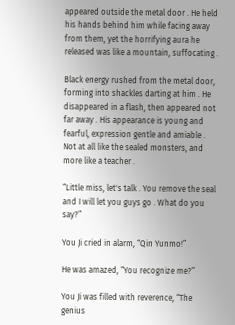appeared outside the metal door . He held his hands behind him while facing away from them, yet the horrifying aura he released was like a mountain, suffocating .

Black energy rushed from the metal door, forming into shackles darting at him . He disappeared in a flash, then appeared not far away . His appearance is young and fearful, expression gentle and amiable . Not at all like the sealed monsters, and more like a teacher .

“Little miss, let's talk . You remove the seal and I will let you guys go . What do you say?”

You Ji cried in alarm, “Qin Yunmo!”

He was amazed, “You recognize me?”

You Ji was filled with reverence, “The genius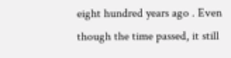eight hundred years ago . Even though the time passed, it still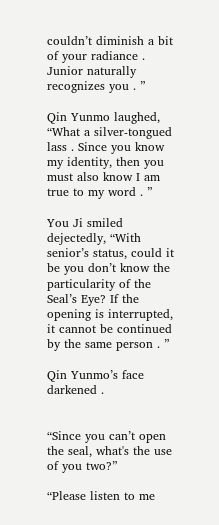couldn’t diminish a bit of your radiance . Junior naturally recognizes you . ”

Qin Yunmo laughed, “What a silver-tongued lass . Since you know my identity, then you must also know I am true to my word . ”

You Ji smiled dejectedly, “With senior’s status, could it be you don’t know the particularity of the Seal’s Eye? If the opening is interrupted, it cannot be continued by the same person . ”

Qin Yunmo’s face darkened .


“Since you can’t open the seal, what's the use of you two?”

“Please listen to me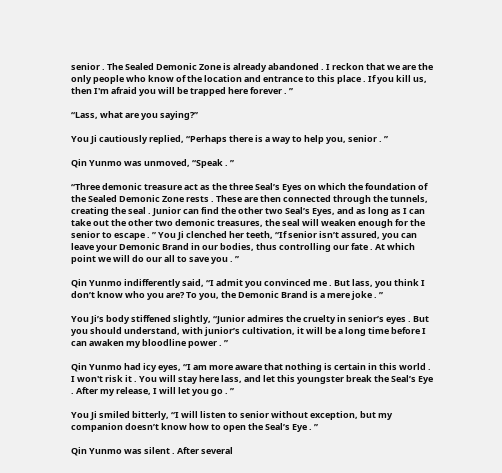senior . The Sealed Demonic Zone is already abandoned . I reckon that we are the only people who know of the location and entrance to this place . If you kill us, then I'm afraid you will be trapped here forever . ”

“Lass, what are you saying?”

You Ji cautiously replied, “Perhaps there is a way to help you, senior . ”

Qin Yunmo was unmoved, “Speak . ”

“Three demonic treasure act as the three Seal’s Eyes on which the foundation of the Sealed Demonic Zone rests . These are then connected through the tunnels, creating the seal . Junior can find the other two Seal’s Eyes, and as long as I can take out the other two demonic treasures, the seal will weaken enough for the senior to escape . ” You Ji clenched her teeth, “If senior isn’t assured, you can leave your Demonic Brand in our bodies, thus controlling our fate . At which point we will do our all to save you . ”

Qin Yunmo indifferently said, “I admit you convinced me . But lass, you think I don’t know who you are? To you, the Demonic Brand is a mere joke . ”

You Ji’s body stiffened slightly, “Junior admires the cruelty in senior’s eyes . But you should understand, with junior’s cultivation, it will be a long time before I can awaken my bloodline power . ”

Qin Yunmo had icy eyes, “I am more aware that nothing is certain in this world . I won't risk it . You will stay here lass, and let this youngster break the Seal’s Eye . After my release, I will let you go . ”

You Ji smiled bitterly, “I will listen to senior without exception, but my companion doesn’t know how to open the Seal’s Eye . ”

Qin Yunmo was silent . After several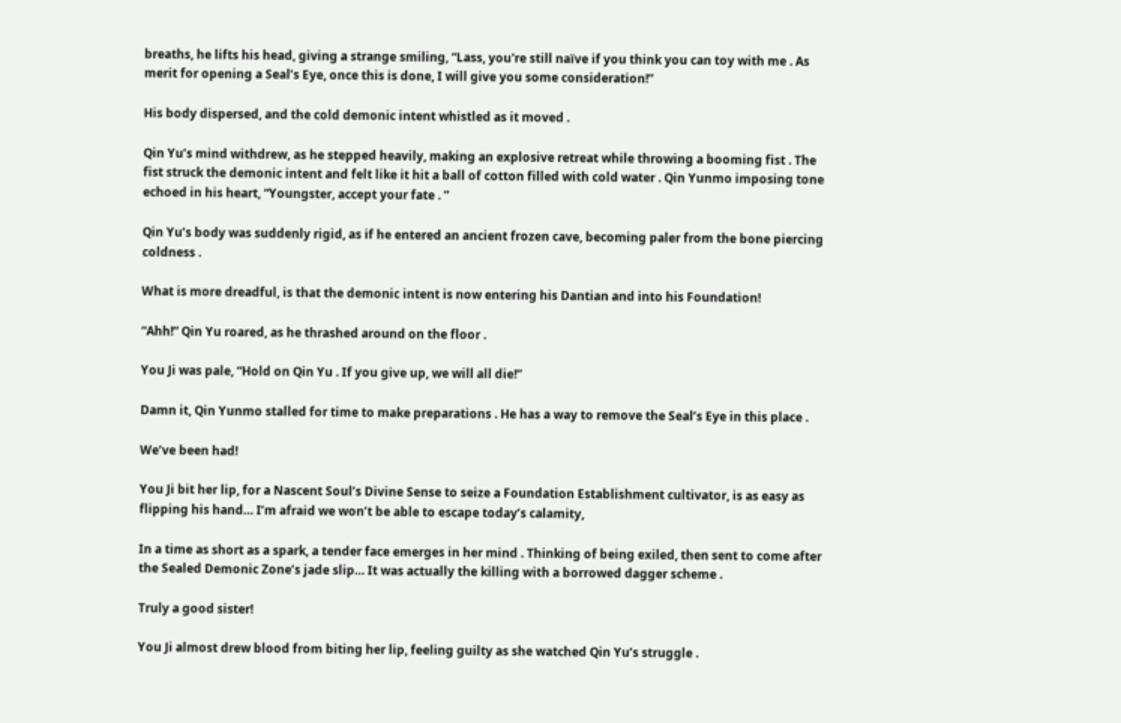breaths, he lifts his head, giving a strange smiling, “Lass, you're still naïve if you think you can toy with me . As merit for opening a Seal’s Eye, once this is done, I will give you some consideration!”

His body dispersed, and the cold demonic intent whistled as it moved .

Qin Yu’s mind withdrew, as he stepped heavily, making an explosive retreat while throwing a booming fist . The fist struck the demonic intent and felt like it hit a ball of cotton filled with cold water . Qin Yunmo imposing tone echoed in his heart, “Youngster, accept your fate . ”

Qin Yu’s body was suddenly rigid, as if he entered an ancient frozen cave, becoming paler from the bone piercing coldness .

What is more dreadful, is that the demonic intent is now entering his Dantian and into his Foundation!

“Ahh!” Qin Yu roared, as he thrashed around on the floor .

You Ji was pale, “Hold on Qin Yu . If you give up, we will all die!”

Damn it, Qin Yunmo stalled for time to make preparations . He has a way to remove the Seal’s Eye in this place .

We’ve been had!

You Ji bit her lip, for a Nascent Soul’s Divine Sense to seize a Foundation Establishment cultivator, is as easy as flipping his hand… I’m afraid we won’t be able to escape today’s calamity,

In a time as short as a spark, a tender face emerges in her mind . Thinking of being exiled, then sent to come after the Sealed Demonic Zone’s jade slip… It was actually the killing with a borrowed dagger scheme .

Truly a good sister!

You Ji almost drew blood from biting her lip, feeling guilty as she watched Qin Yu’s struggle .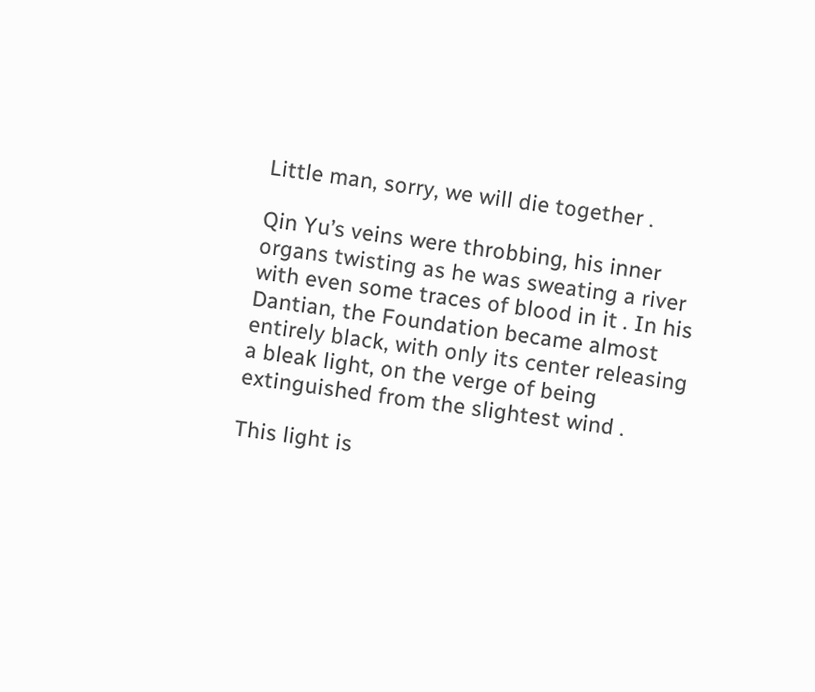Little man, sorry, we will die together .

Qin Yu’s veins were throbbing, his inner organs twisting as he was sweating a river with even some traces of blood in it . In his Dantian, the Foundation became almost entirely black, with only its center releasing a bleak light, on the verge of being extinguished from the slightest wind .

This light is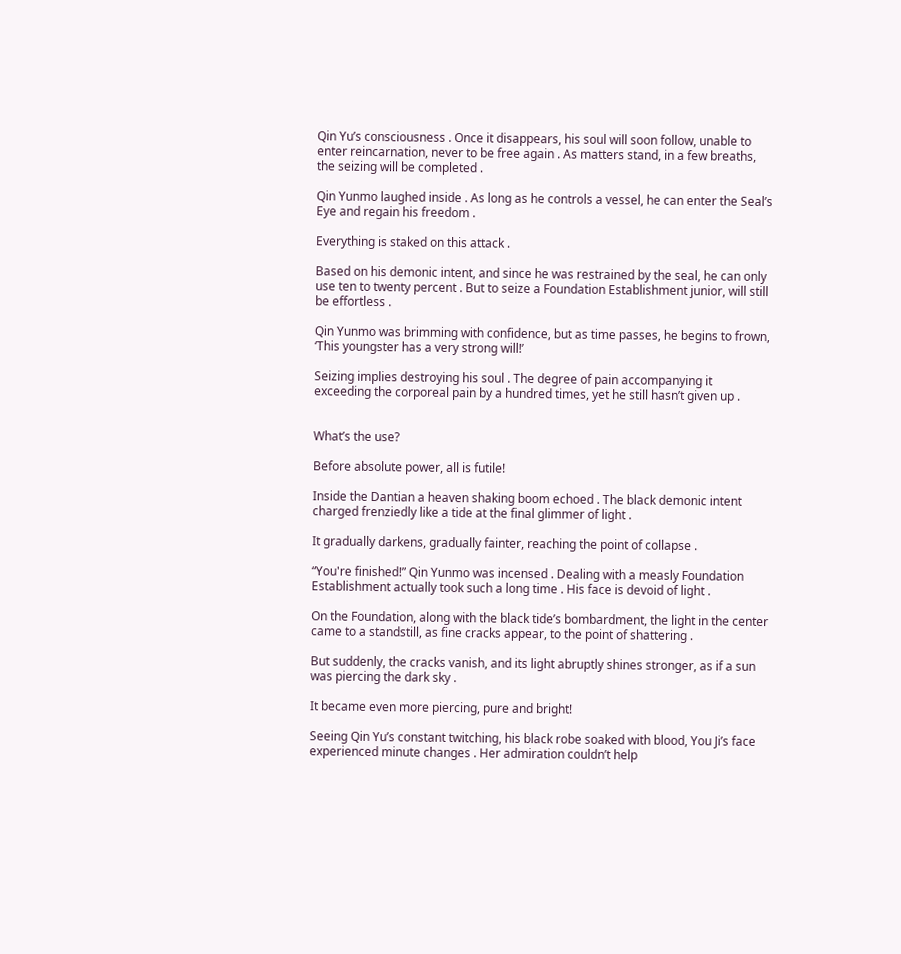Qin Yu’s consciousness . Once it disappears, his soul will soon follow, unable to enter reincarnation, never to be free again . As matters stand, in a few breaths, the seizing will be completed .

Qin Yunmo laughed inside . As long as he controls a vessel, he can enter the Seal’s Eye and regain his freedom .

Everything is staked on this attack .

Based on his demonic intent, and since he was restrained by the seal, he can only use ten to twenty percent . But to seize a Foundation Establishment junior, will still be effortless .

Qin Yunmo was brimming with confidence, but as time passes, he begins to frown, ‘This youngster has a very strong will!’

Seizing implies destroying his soul . The degree of pain accompanying it exceeding the corporeal pain by a hundred times, yet he still hasn’t given up .


What’s the use?

Before absolute power, all is futile!

Inside the Dantian a heaven shaking boom echoed . The black demonic intent charged frenziedly like a tide at the final glimmer of light .

It gradually darkens, gradually fainter, reaching the point of collapse .

“You're finished!” Qin Yunmo was incensed . Dealing with a measly Foundation Establishment actually took such a long time . His face is devoid of light .

On the Foundation, along with the black tide’s bombardment, the light in the center came to a standstill, as fine cracks appear, to the point of shattering .

But suddenly, the cracks vanish, and its light abruptly shines stronger, as if a sun was piercing the dark sky .

It became even more piercing, pure and bright!

Seeing Qin Yu’s constant twitching, his black robe soaked with blood, You Ji’s face experienced minute changes . Her admiration couldn’t help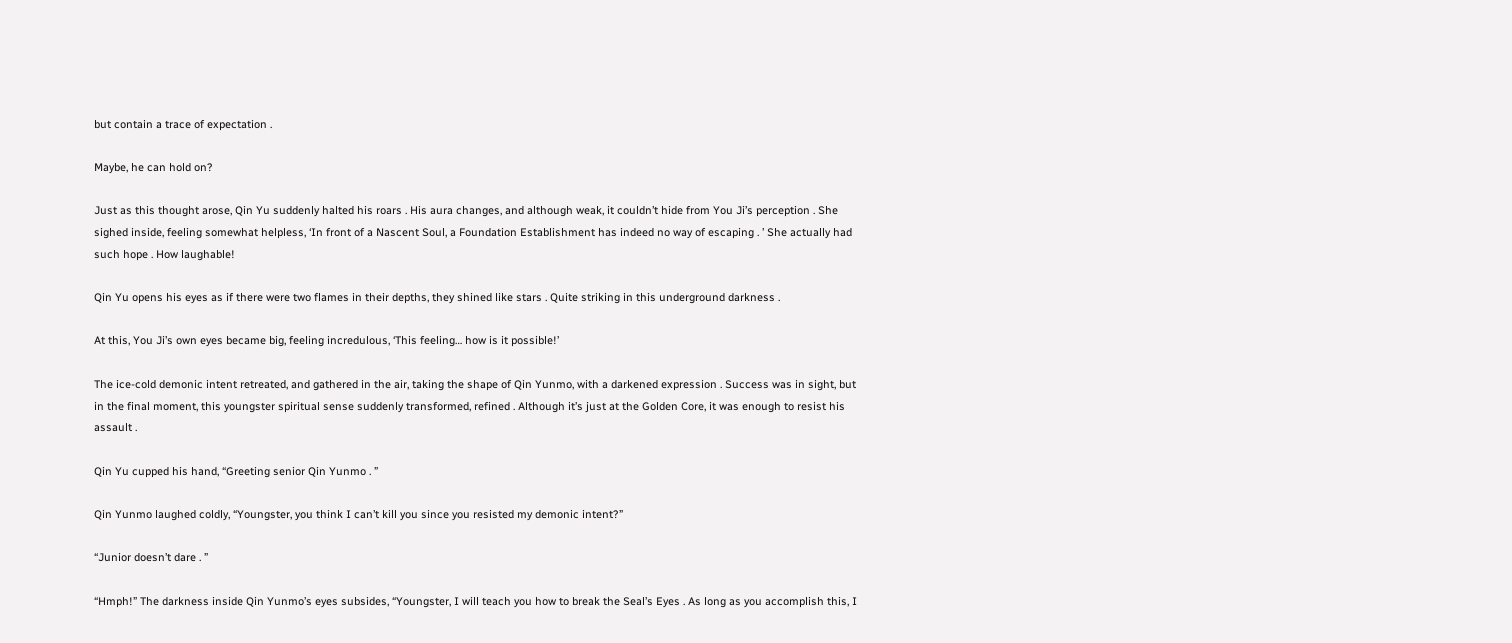but contain a trace of expectation .

Maybe, he can hold on?

Just as this thought arose, Qin Yu suddenly halted his roars . His aura changes, and although weak, it couldn’t hide from You Ji’s perception . She sighed inside, feeling somewhat helpless, ‘In front of a Nascent Soul, a Foundation Establishment has indeed no way of escaping . ’ She actually had such hope . How laughable!

Qin Yu opens his eyes as if there were two flames in their depths, they shined like stars . Quite striking in this underground darkness .

At this, You Ji’s own eyes became big, feeling incredulous, ‘This feeling… how is it possible!’

The ice-cold demonic intent retreated, and gathered in the air, taking the shape of Qin Yunmo, with a darkened expression . Success was in sight, but in the final moment, this youngster spiritual sense suddenly transformed, refined . Although it’s just at the Golden Core, it was enough to resist his assault .

Qin Yu cupped his hand, “Greeting senior Qin Yunmo . ”

Qin Yunmo laughed coldly, “Youngster, you think I can’t kill you since you resisted my demonic intent?”

“Junior doesn’t dare . ”

“Hmph!” The darkness inside Qin Yunmo’s eyes subsides, “Youngster, I will teach you how to break the Seal’s Eyes . As long as you accomplish this, I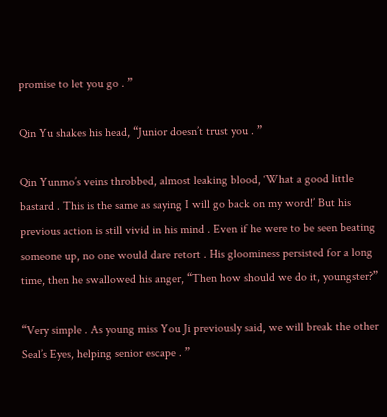promise to let you go . ”

Qin Yu shakes his head, “Junior doesn’t trust you . ”

Qin Yunmo’s veins throbbed, almost leaking blood, ‘What a good little bastard . This is the same as saying I will go back on my word!’ But his previous action is still vivid in his mind . Even if he were to be seen beating someone up, no one would dare retort . His gloominess persisted for a long time, then he swallowed his anger, “Then how should we do it, youngster?”

“Very simple . As young miss You Ji previously said, we will break the other Seal’s Eyes, helping senior escape . ”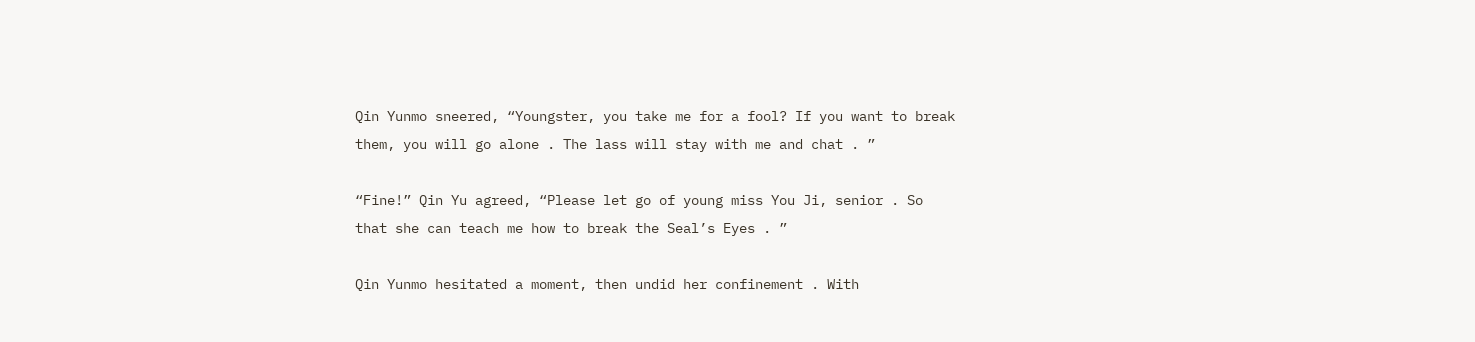Qin Yunmo sneered, “Youngster, you take me for a fool? If you want to break them, you will go alone . The lass will stay with me and chat . ”

“Fine!” Qin Yu agreed, “Please let go of young miss You Ji, senior . So that she can teach me how to break the Seal’s Eyes . ”

Qin Yunmo hesitated a moment, then undid her confinement . With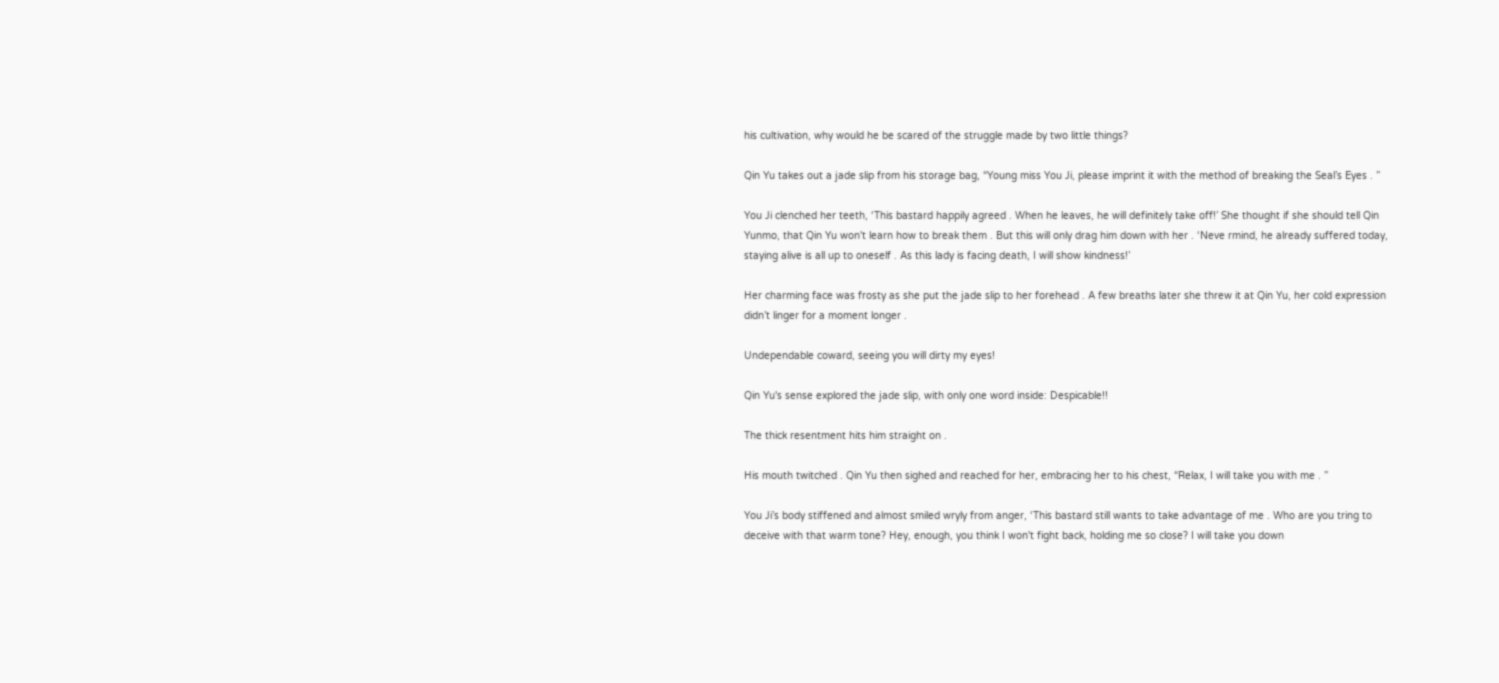his cultivation, why would he be scared of the struggle made by two little things?

Qin Yu takes out a jade slip from his storage bag, “Young miss You Ji, please imprint it with the method of breaking the Seal’s Eyes . ”

You Ji clenched her teeth, ‘This bastard happily agreed . When he leaves, he will definitely take off!’ She thought if she should tell Qin Yunmo, that Qin Yu won't learn how to break them . But this will only drag him down with her . ‘Neve rmind, he already suffered today, staying alive is all up to oneself . As this lady is facing death, I will show kindness!’

Her charming face was frosty as she put the jade slip to her forehead . A few breaths later she threw it at Qin Yu, her cold expression didn’t linger for a moment longer .

Undependable coward, seeing you will dirty my eyes!

Qin Yu's sense explored the jade slip, with only one word inside: Despicable!!

The thick resentment hits him straight on .

His mouth twitched . Qin Yu then sighed and reached for her, embracing her to his chest, “Relax, I will take you with me . ”

You Ji’s body stiffened and almost smiled wryly from anger, ‘This bastard still wants to take advantage of me . Who are you tring to deceive with that warm tone? Hey, enough, you think I won't fight back, holding me so close? I will take you down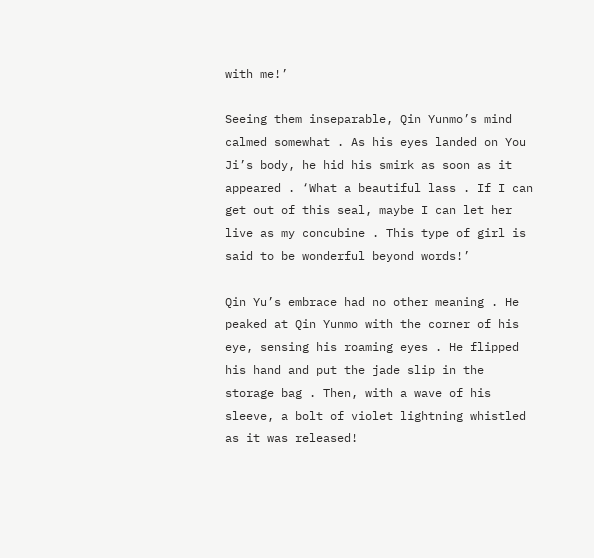with me!’

Seeing them inseparable, Qin Yunmo’s mind calmed somewhat . As his eyes landed on You Ji’s body, he hid his smirk as soon as it appeared . ‘What a beautiful lass . If I can get out of this seal, maybe I can let her live as my concubine . This type of girl is said to be wonderful beyond words!’

Qin Yu’s embrace had no other meaning . He peaked at Qin Yunmo with the corner of his eye, sensing his roaming eyes . He flipped his hand and put the jade slip in the storage bag . Then, with a wave of his sleeve, a bolt of violet lightning whistled as it was released!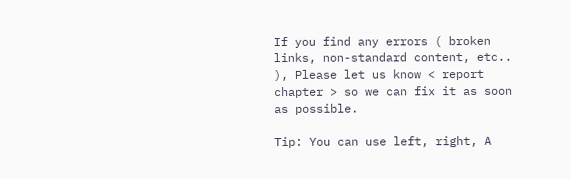If you find any errors ( broken links, non-standard content, etc.. ), Please let us know < report chapter > so we can fix it as soon as possible.

Tip: You can use left, right, A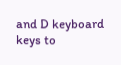and D keyboard keys to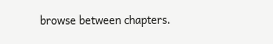browse between chapters.